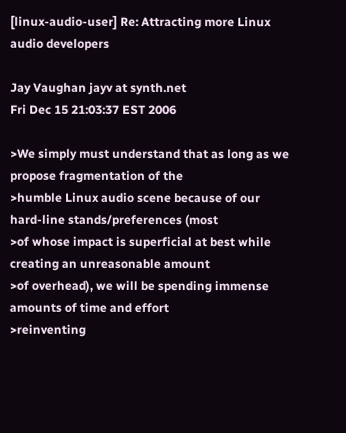[linux-audio-user] Re: Attracting more Linux audio developers

Jay Vaughan jayv at synth.net
Fri Dec 15 21:03:37 EST 2006

>We simply must understand that as long as we propose fragmentation of the
>humble Linux audio scene because of our hard-line stands/preferences (most
>of whose impact is superficial at best while creating an unreasonable amount
>of overhead), we will be spending immense amounts of time and effort
>reinventing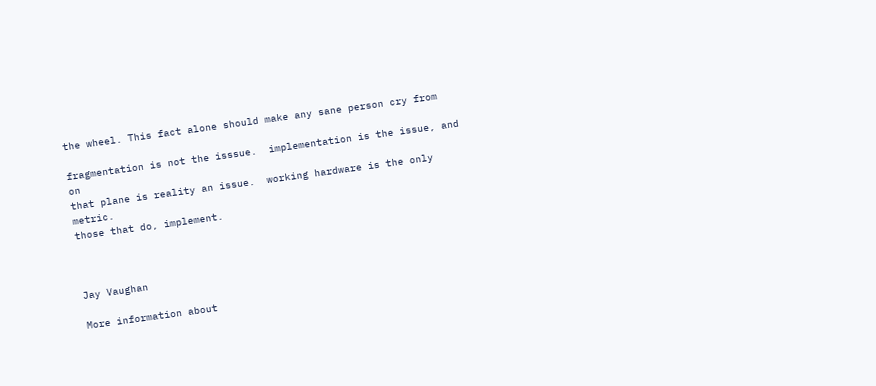the wheel. This fact alone should make any sane person cry from

fragmentation is not the isssue.  implementation is the issue, and on
that plane is reality an issue.  working hardware is the only metric.
those that do, implement.



Jay Vaughan

More information about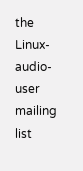the Linux-audio-user mailing list